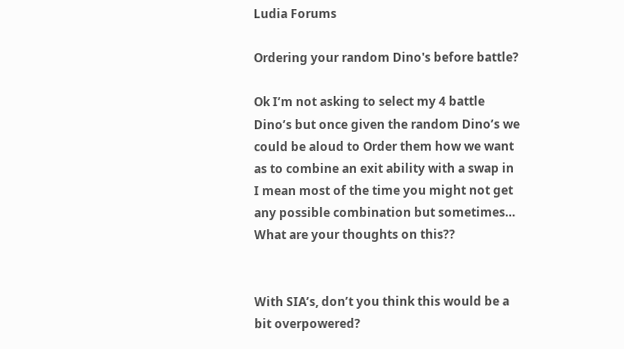Ludia Forums

Ordering your random Dino's before battle?

Ok I’m not asking to select my 4 battle Dino’s but once given the random Dino’s we could be aloud to Order them how we want as to combine an exit ability with a swap in
I mean most of the time you might not get any possible combination but sometimes…
What are your thoughts on this??


With SIA’s, don’t you think this would be a bit overpowered?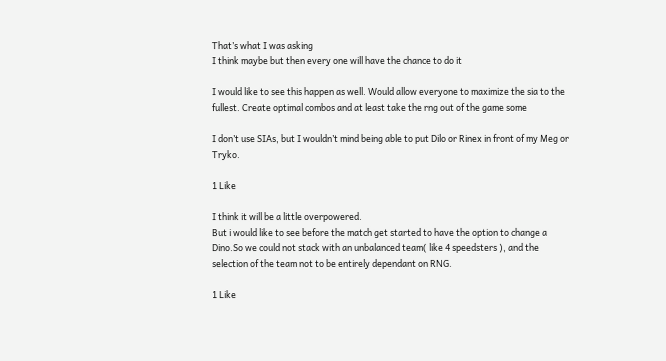That’s what I was asking
I think maybe but then every one will have the chance to do it

I would like to see this happen as well. Would allow everyone to maximize the sia to the fullest. Create optimal combos and at least take the rng out of the game some

I don’t use SIAs, but I wouldn’t mind being able to put Dilo or Rinex in front of my Meg or Tryko.

1 Like

I think it will be a little overpowered.
But i would like to see before the match get started to have the option to change a Dino.So we could not stack with an unbalanced team( like 4 speedsters ), and the selection of the team not to be entirely dependant on RNG.

1 Like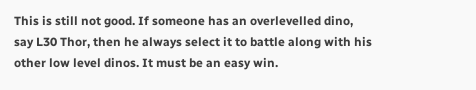This is still not good. If someone has an overlevelled dino, say L30 Thor, then he always select it to battle along with his other low level dinos. It must be an easy win.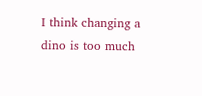I think changing a dino is too much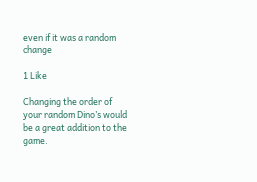even if it was a random change

1 Like

Changing the order of your random Dino’s would be a great addition to the game.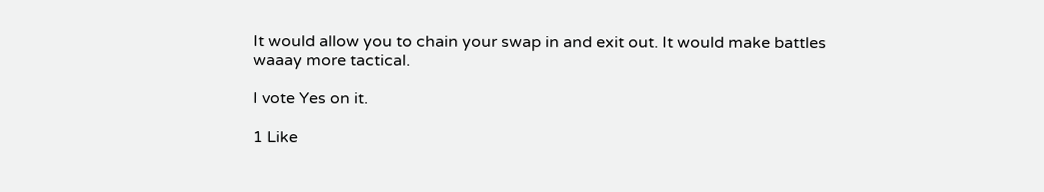It would allow you to chain your swap in and exit out. It would make battles waaay more tactical.

I vote Yes on it.

1 Like